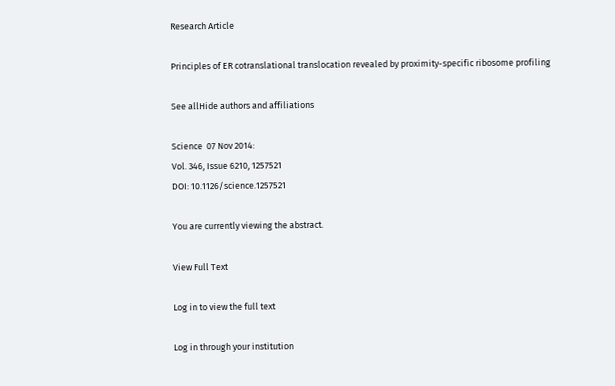Research Article

Principles of ER cotranslational translocation revealed by proximity-specific ribosome profiling

See allHide authors and affiliations

Science  07 Nov 2014:
Vol. 346, Issue 6210, 1257521
DOI: 10.1126/science.1257521

You are currently viewing the abstract.

View Full Text

Log in to view the full text

Log in through your institution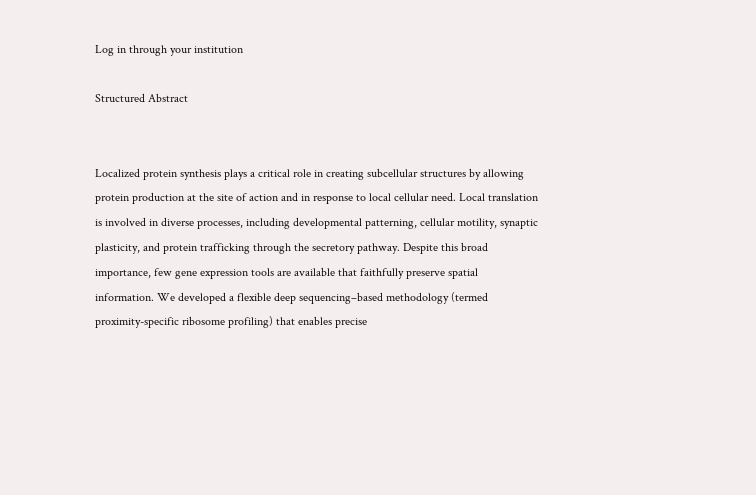Log in through your institution

Structured Abstract


Localized protein synthesis plays a critical role in creating subcellular structures by allowing protein production at the site of action and in response to local cellular need. Local translation is involved in diverse processes, including developmental patterning, cellular motility, synaptic plasticity, and protein trafficking through the secretory pathway. Despite this broad importance, few gene expression tools are available that faithfully preserve spatial information. We developed a flexible deep sequencing–based methodology (termed proximity-specific ribosome profiling) that enables precise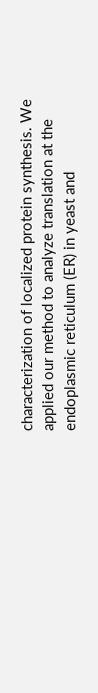characterization of localized protein synthesis. We applied our method to analyze translation at the endoplasmic reticulum (ER) in yeast and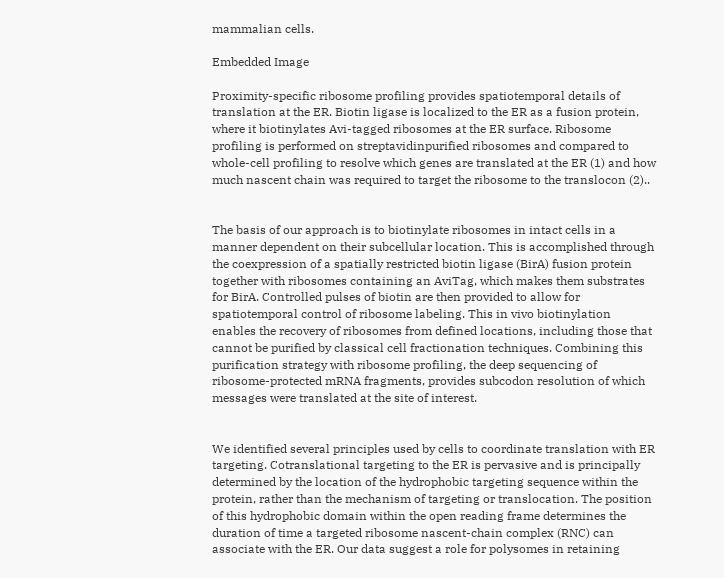mammalian cells.

Embedded Image

Proximity-specific ribosome profiling provides spatiotemporal details of translation at the ER. Biotin ligase is localized to the ER as a fusion protein, where it biotinylates Avi-tagged ribosomes at the ER surface. Ribosome profiling is performed on streptavidinpurified ribosomes and compared to whole-cell profiling to resolve which genes are translated at the ER (1) and how much nascent chain was required to target the ribosome to the translocon (2)..


The basis of our approach is to biotinylate ribosomes in intact cells in a manner dependent on their subcellular location. This is accomplished through the coexpression of a spatially restricted biotin ligase (BirA) fusion protein together with ribosomes containing an AviTag, which makes them substrates for BirA. Controlled pulses of biotin are then provided to allow for spatiotemporal control of ribosome labeling. This in vivo biotinylation enables the recovery of ribosomes from defined locations, including those that cannot be purified by classical cell fractionation techniques. Combining this purification strategy with ribosome profiling, the deep sequencing of ribosome-protected mRNA fragments, provides subcodon resolution of which messages were translated at the site of interest.


We identified several principles used by cells to coordinate translation with ER targeting. Cotranslational targeting to the ER is pervasive and is principally determined by the location of the hydrophobic targeting sequence within the protein, rather than the mechanism of targeting or translocation. The position of this hydrophobic domain within the open reading frame determines the duration of time a targeted ribosome nascent-chain complex (RNC) can associate with the ER. Our data suggest a role for polysomes in retaining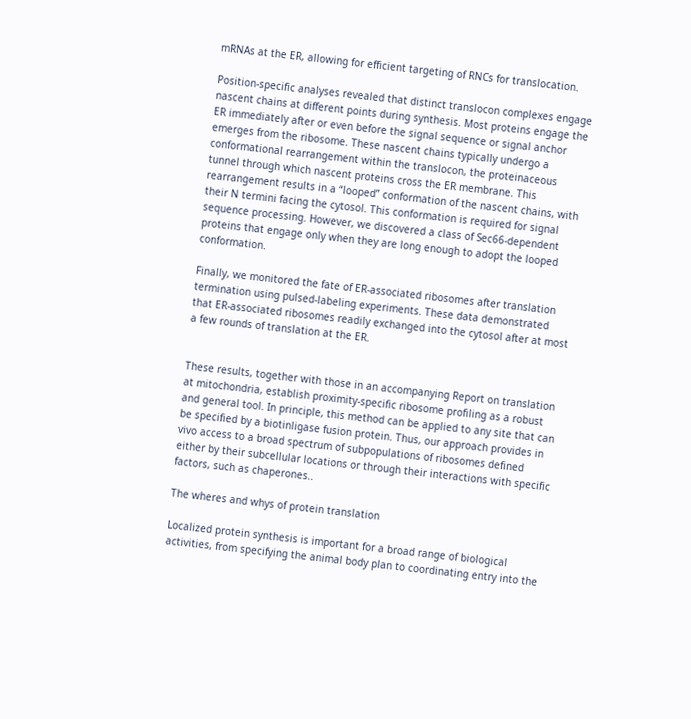mRNAs at the ER, allowing for efficient targeting of RNCs for translocation.

Position-specific analyses revealed that distinct translocon complexes engage nascent chains at different points during synthesis. Most proteins engage the ER immediately after or even before the signal sequence or signal anchor emerges from the ribosome. These nascent chains typically undergo a conformational rearrangement within the translocon, the proteinaceous tunnel through which nascent proteins cross the ER membrane. This rearrangement results in a “looped” conformation of the nascent chains, with their N termini facing the cytosol. This conformation is required for signal sequence processing. However, we discovered a class of Sec66-dependent proteins that engage only when they are long enough to adopt the looped conformation.

Finally, we monitored the fate of ER-associated ribosomes after translation termination using pulsed-labeling experiments. These data demonstrated that ER-associated ribosomes readily exchanged into the cytosol after at most a few rounds of translation at the ER.


These results, together with those in an accompanying Report on translation at mitochondria, establish proximity-specific ribosome profiling as a robust and general tool. In principle, this method can be applied to any site that can be specified by a biotinligase fusion protein. Thus, our approach provides in vivo access to a broad spectrum of subpopulations of ribosomes defined either by their subcellular locations or through their interactions with specific factors, such as chaperones..

The wheres and whys of protein translation

Localized protein synthesis is important for a broad range of biological activities, from specifying the animal body plan to coordinating entry into the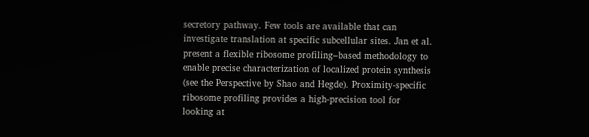secretory pathway. Few tools are available that can investigate translation at specific subcellular sites. Jan et al. present a flexible ribosome profiling–based methodology to enable precise characterization of localized protein synthesis (see the Perspective by Shao and Hegde). Proximity-specific ribosome profiling provides a high-precision tool for looking at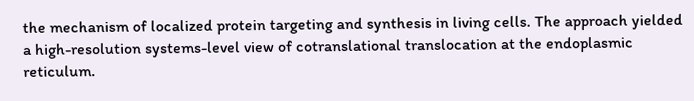the mechanism of localized protein targeting and synthesis in living cells. The approach yielded a high-resolution systems-level view of cotranslational translocation at the endoplasmic reticulum.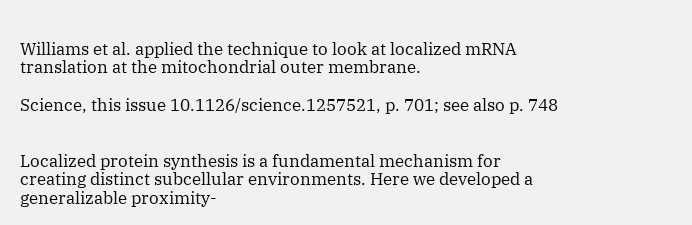Williams et al. applied the technique to look at localized mRNA translation at the mitochondrial outer membrane.

Science, this issue 10.1126/science.1257521, p. 701; see also p. 748


Localized protein synthesis is a fundamental mechanism for creating distinct subcellular environments. Here we developed a generalizable proximity-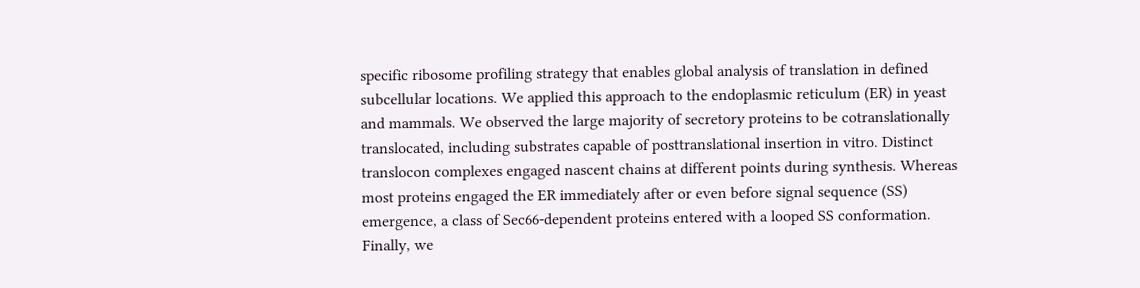specific ribosome profiling strategy that enables global analysis of translation in defined subcellular locations. We applied this approach to the endoplasmic reticulum (ER) in yeast and mammals. We observed the large majority of secretory proteins to be cotranslationally translocated, including substrates capable of posttranslational insertion in vitro. Distinct translocon complexes engaged nascent chains at different points during synthesis. Whereas most proteins engaged the ER immediately after or even before signal sequence (SS) emergence, a class of Sec66-dependent proteins entered with a looped SS conformation. Finally, we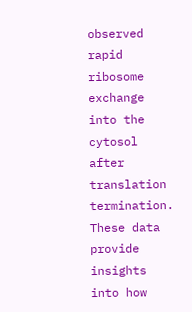observed rapid ribosome exchange into the cytosol after translation termination. These data provide insights into how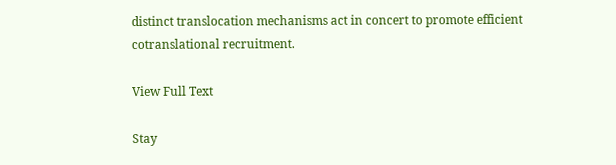distinct translocation mechanisms act in concert to promote efficient cotranslational recruitment.

View Full Text

Stay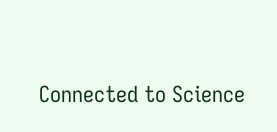Connected to Science